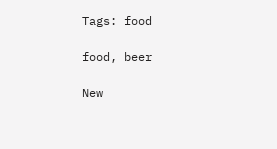Tags: food

food, beer

New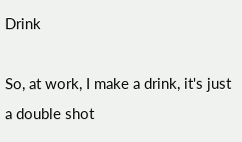Drink

So, at work, I make a drink, it's just a double shot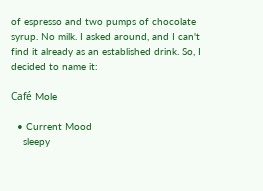of espresso and two pumps of chocolate syrup. No milk. I asked around, and I can't find it already as an established drink. So, I decided to name it:

Café Mole

  • Current Mood
    sleepy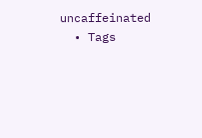uncaffeinated
  • Tags